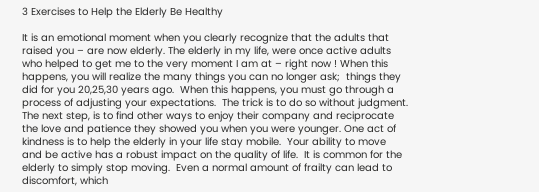3 Exercises to Help the Elderly Be Healthy

It is an emotional moment when you clearly recognize that the adults that raised you – are now elderly. The elderly in my life, were once active adults who helped to get me to the very moment I am at – right now ! When this happens, you will realize the many things you can no longer ask;  things they did for you 20,25,30 years ago.  When this happens, you must go through a process of adjusting your expectations.  The trick is to do so without judgment. The next step, is to find other ways to enjoy their company and reciprocate the love and patience they showed you when you were younger. One act of kindness is to help the elderly in your life stay mobile.  Your ability to move and be active has a robust impact on the quality of life.  It is common for the elderly to simply stop moving.  Even a normal amount of frailty can lead to discomfort, which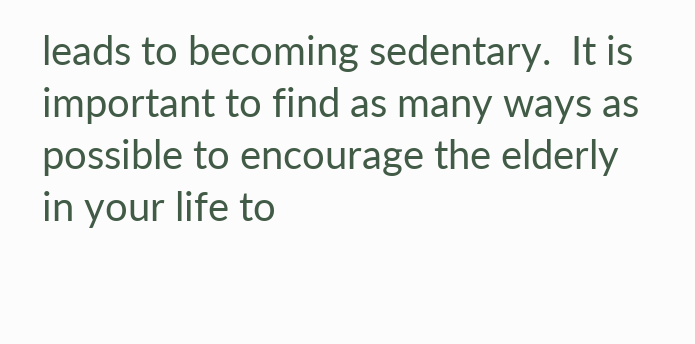leads to becoming sedentary.  It is important to find as many ways as possible to encourage the elderly in your life to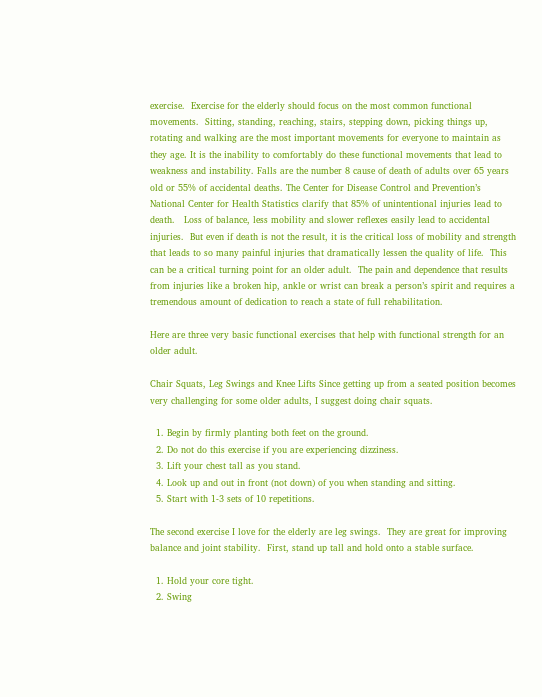exercise.  Exercise for the elderly should focus on the most common functional movements.  Sitting, standing, reaching, stairs, stepping down, picking things up, rotating and walking are the most important movements for everyone to maintain as they age. It is the inability to comfortably do these functional movements that lead to weakness and instability. Falls are the number 8 cause of death of adults over 65 years old or 55% of accidental deaths. The Center for Disease Control and Prevention’s National Center for Health Statistics clarify that 85% of unintentional injuries lead to death.   Loss of balance, less mobility and slower reflexes easily lead to accidental injuries.  But even if death is not the result, it is the critical loss of mobility and strength that leads to so many painful injuries that dramatically lessen the quality of life.  This can be a critical turning point for an older adult.  The pain and dependence that results from injuries like a broken hip, ankle or wrist can break a person’s spirit and requires a tremendous amount of dedication to reach a state of full rehabilitation.

Here are three very basic functional exercises that help with functional strength for an older adult.

Chair Squats, Leg Swings and Knee Lifts Since getting up from a seated position becomes very challenging for some older adults, I suggest doing chair squats.

  1. Begin by firmly planting both feet on the ground.
  2. Do not do this exercise if you are experiencing dizziness.
  3. Lift your chest tall as you stand.
  4. Look up and out in front (not down) of you when standing and sitting.
  5. Start with 1-3 sets of 10 repetitions.

The second exercise I love for the elderly are leg swings.  They are great for improving balance and joint stability.  First, stand up tall and hold onto a stable surface.

  1. Hold your core tight.
  2. Swing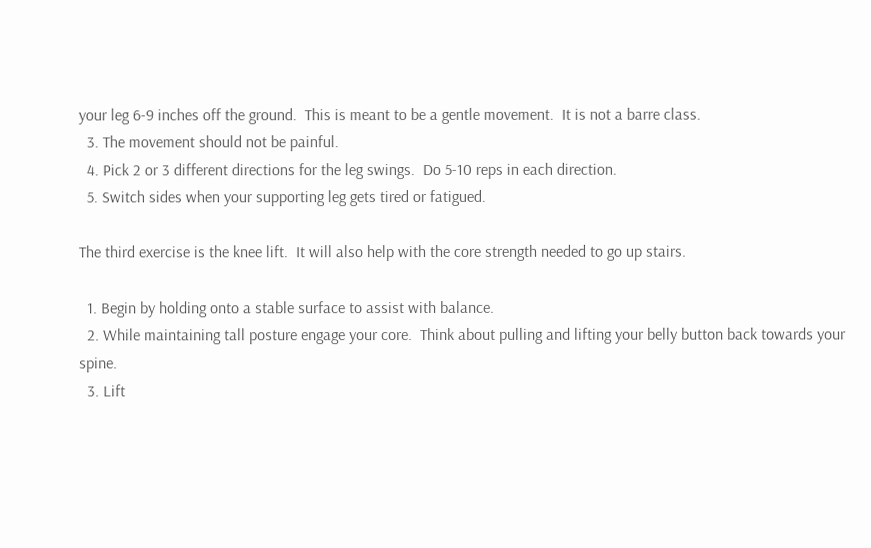your leg 6-9 inches off the ground.  This is meant to be a gentle movement.  It is not a barre class.
  3. The movement should not be painful.
  4. Pick 2 or 3 different directions for the leg swings.  Do 5-10 reps in each direction.
  5. Switch sides when your supporting leg gets tired or fatigued.

The third exercise is the knee lift.  It will also help with the core strength needed to go up stairs.

  1. Begin by holding onto a stable surface to assist with balance.
  2. While maintaining tall posture engage your core.  Think about pulling and lifting your belly button back towards your spine.
  3. Lift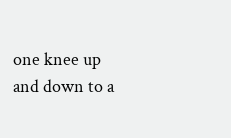one knee up and down to a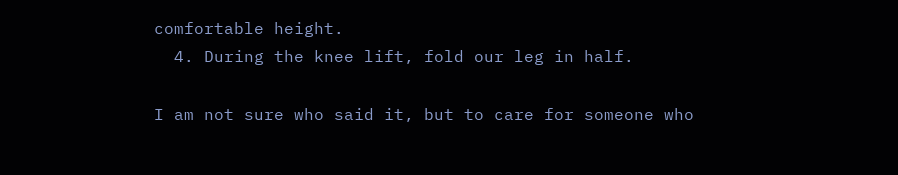comfortable height.
  4. During the knee lift, fold our leg in half.

I am not sure who said it, but to care for someone who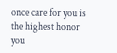once care for you is the highest honor you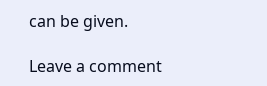can be given.

Leave a comment